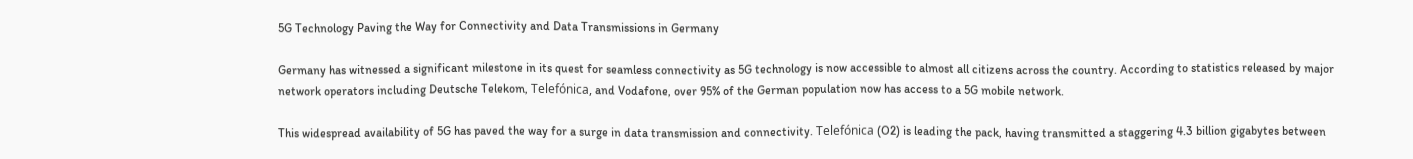5G Technology Paving the Way for Connectivity and Data Transmissions in Germany

Germany has witnessed a significant milestone in its quest for seamless connectivity as 5G technology is now accessible to almost all citizens across the country. According to statistics released by major network operators including Deutsche Telekom, Telefónica, and Vodafone, over 95% of the German population now has access to a 5G mobile network.

This widespread availability of 5G has paved the way for a surge in data transmission and connectivity. Telefónica (O2) is leading the pack, having transmitted a staggering 4.3 billion gigabytes between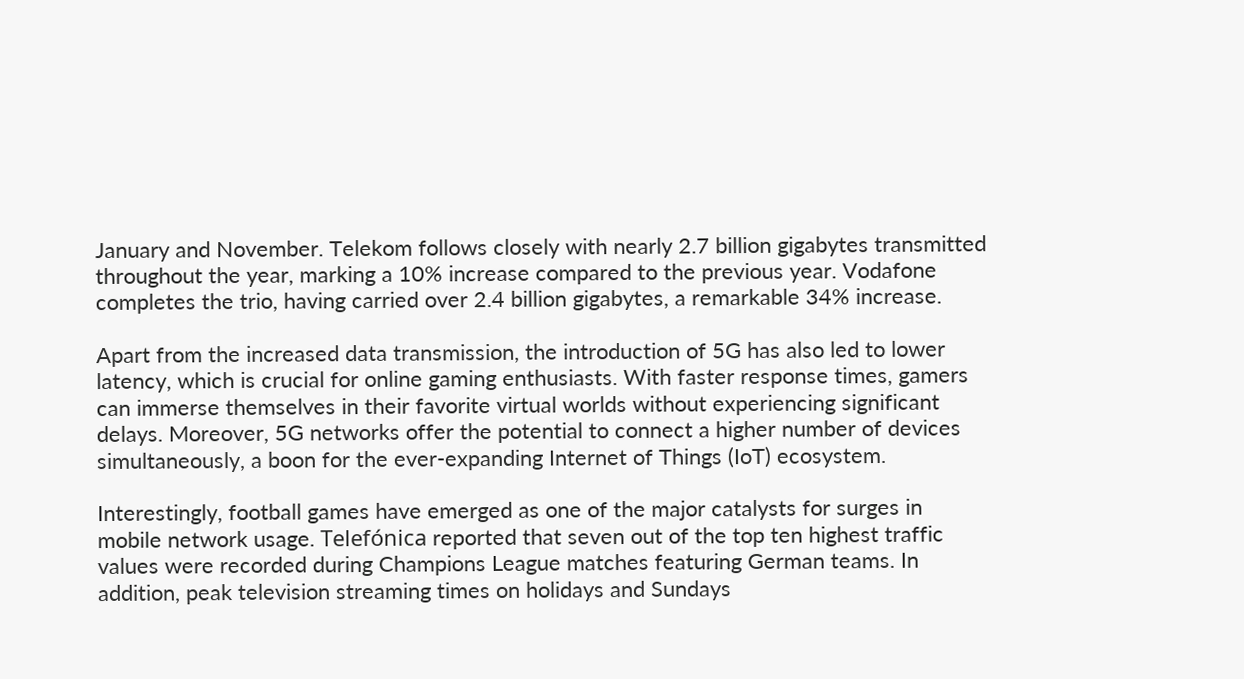January and November. Telekom follows closely with nearly 2.7 billion gigabytes transmitted throughout the year, marking a 10% increase compared to the previous year. Vodafone completes the trio, having carried over 2.4 billion gigabytes, a remarkable 34% increase.

Apart from the increased data transmission, the introduction of 5G has also led to lower latency, which is crucial for online gaming enthusiasts. With faster response times, gamers can immerse themselves in their favorite virtual worlds without experiencing significant delays. Moreover, 5G networks offer the potential to connect a higher number of devices simultaneously, a boon for the ever-expanding Internet of Things (IoT) ecosystem.

Interestingly, football games have emerged as one of the major catalysts for surges in mobile network usage. Telefónica reported that seven out of the top ten highest traffic values were recorded during Champions League matches featuring German teams. In addition, peak television streaming times on holidays and Sundays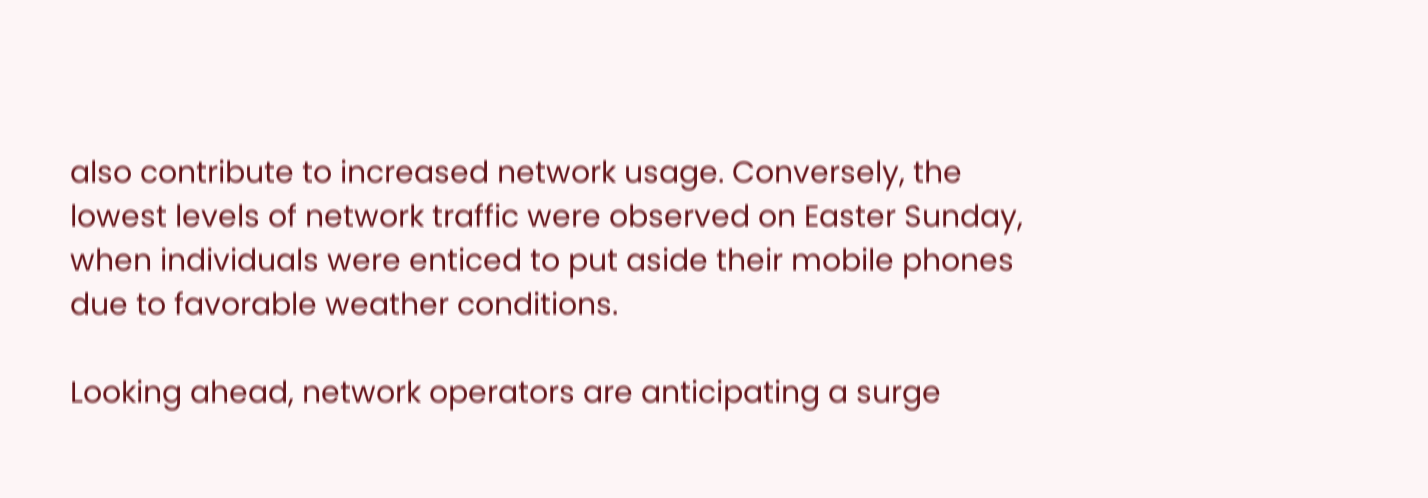also contribute to increased network usage. Conversely, the lowest levels of network traffic were observed on Easter Sunday, when individuals were enticed to put aside their mobile phones due to favorable weather conditions.

Looking ahead, network operators are anticipating a surge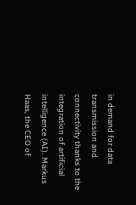in demand for data transmission and connectivity thanks to the integration of artificial intelligence (AI). Markus Haas, the CEO of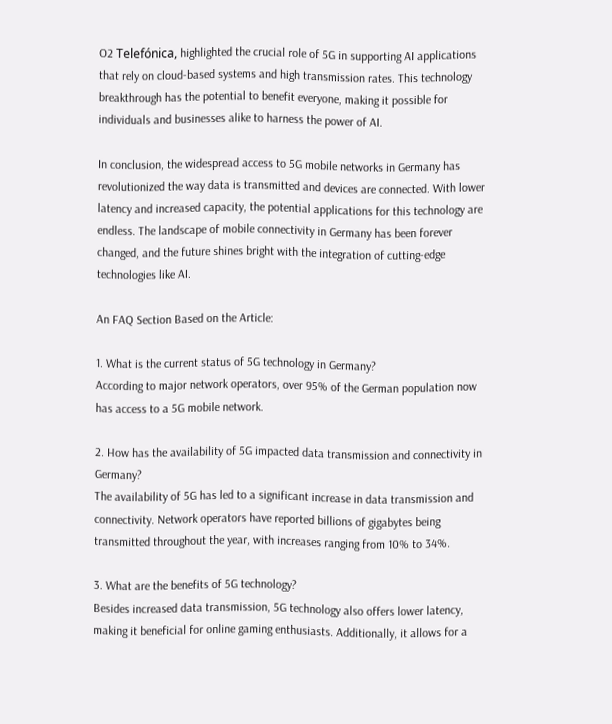O2 Telefónica, highlighted the crucial role of 5G in supporting AI applications that rely on cloud-based systems and high transmission rates. This technology breakthrough has the potential to benefit everyone, making it possible for individuals and businesses alike to harness the power of AI.

In conclusion, the widespread access to 5G mobile networks in Germany has revolutionized the way data is transmitted and devices are connected. With lower latency and increased capacity, the potential applications for this technology are endless. The landscape of mobile connectivity in Germany has been forever changed, and the future shines bright with the integration of cutting-edge technologies like AI.

An FAQ Section Based on the Article:

1. What is the current status of 5G technology in Germany?
According to major network operators, over 95% of the German population now has access to a 5G mobile network.

2. How has the availability of 5G impacted data transmission and connectivity in Germany?
The availability of 5G has led to a significant increase in data transmission and connectivity. Network operators have reported billions of gigabytes being transmitted throughout the year, with increases ranging from 10% to 34%.

3. What are the benefits of 5G technology?
Besides increased data transmission, 5G technology also offers lower latency, making it beneficial for online gaming enthusiasts. Additionally, it allows for a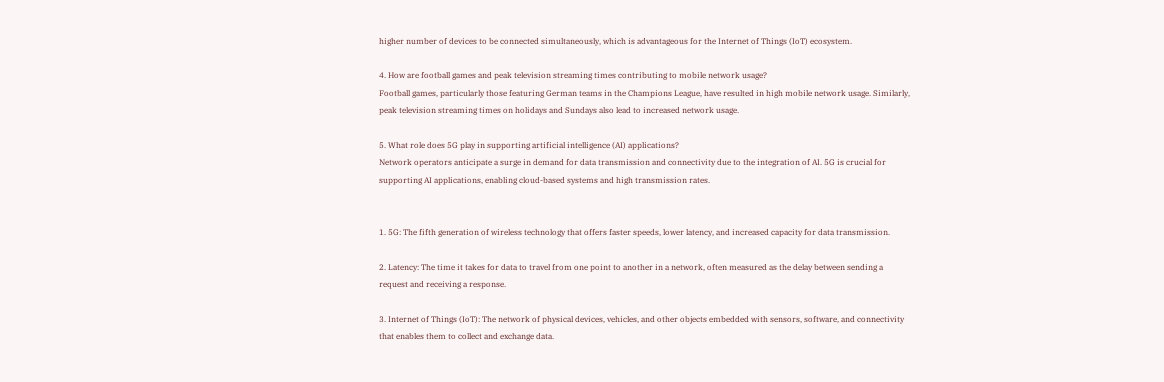higher number of devices to be connected simultaneously, which is advantageous for the Internet of Things (IoT) ecosystem.

4. How are football games and peak television streaming times contributing to mobile network usage?
Football games, particularly those featuring German teams in the Champions League, have resulted in high mobile network usage. Similarly, peak television streaming times on holidays and Sundays also lead to increased network usage.

5. What role does 5G play in supporting artificial intelligence (AI) applications?
Network operators anticipate a surge in demand for data transmission and connectivity due to the integration of AI. 5G is crucial for supporting AI applications, enabling cloud-based systems and high transmission rates.


1. 5G: The fifth generation of wireless technology that offers faster speeds, lower latency, and increased capacity for data transmission.

2. Latency: The time it takes for data to travel from one point to another in a network, often measured as the delay between sending a request and receiving a response.

3. Internet of Things (IoT): The network of physical devices, vehicles, and other objects embedded with sensors, software, and connectivity that enables them to collect and exchange data.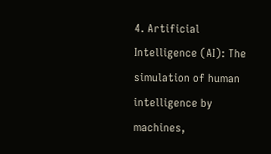4. Artificial Intelligence (AI): The simulation of human intelligence by machines,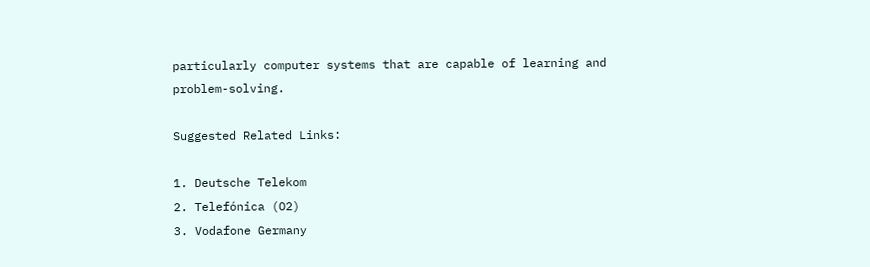particularly computer systems that are capable of learning and problem-solving.

Suggested Related Links:

1. Deutsche Telekom
2. Telefónica (O2)
3. Vodafone Germany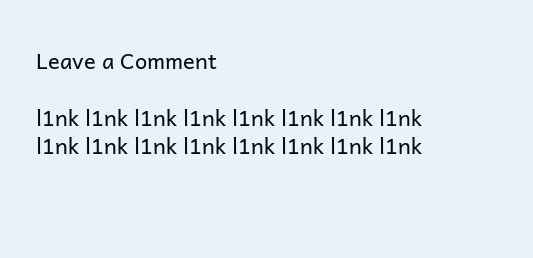Leave a Comment

l1nk l1nk l1nk l1nk l1nk l1nk l1nk l1nk l1nk l1nk l1nk l1nk l1nk l1nk l1nk l1nk